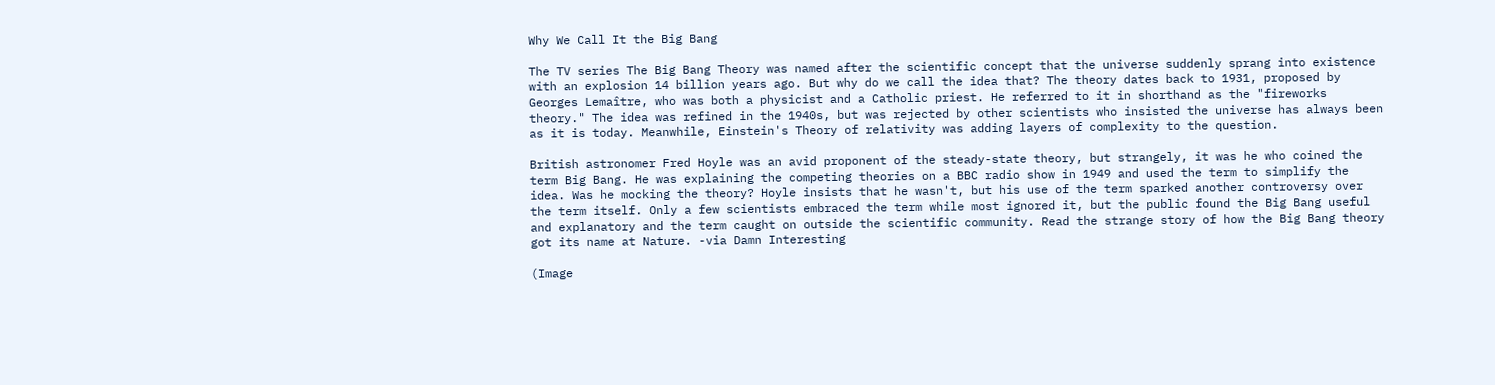Why We Call It the Big Bang

The TV series The Big Bang Theory was named after the scientific concept that the universe suddenly sprang into existence with an explosion 14 billion years ago. But why do we call the idea that? The theory dates back to 1931, proposed by Georges Lemaître, who was both a physicist and a Catholic priest. He referred to it in shorthand as the "fireworks theory." The idea was refined in the 1940s, but was rejected by other scientists who insisted the universe has always been as it is today. Meanwhile, Einstein's Theory of relativity was adding layers of complexity to the question.

British astronomer Fred Hoyle was an avid proponent of the steady-state theory, but strangely, it was he who coined the term Big Bang. He was explaining the competing theories on a BBC radio show in 1949 and used the term to simplify the idea. Was he mocking the theory? Hoyle insists that he wasn't, but his use of the term sparked another controversy over the term itself. Only a few scientists embraced the term while most ignored it, but the public found the Big Bang useful and explanatory and the term caught on outside the scientific community. Read the strange story of how the Big Bang theory got its name at Nature. -via Damn Interesting

(Image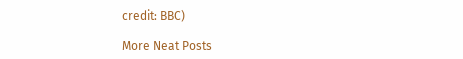credit: BBC)

More Neat Posts